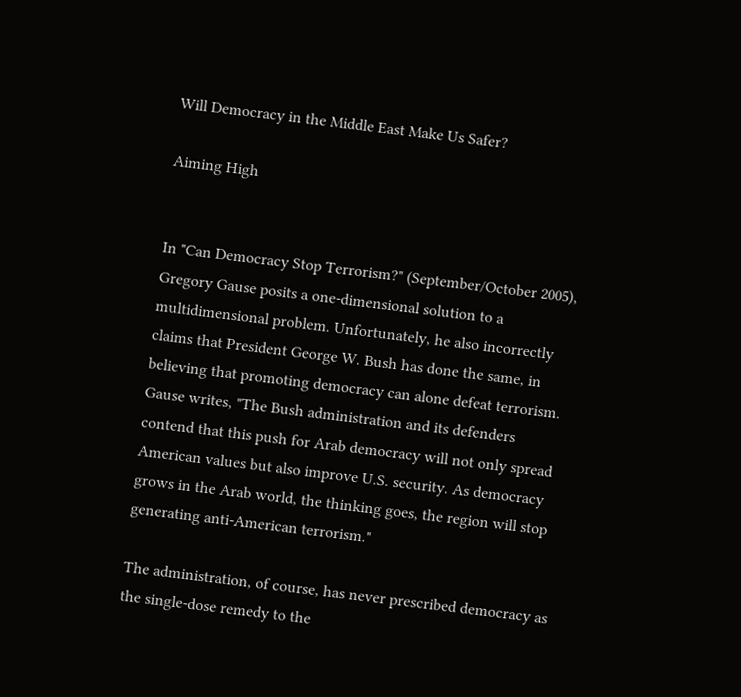Will Democracy in the Middle East Make Us Safer?

Aiming High


In "Can Democracy Stop Terrorism?" (September/October 2005), Gregory Gause posits a one-dimensional solution to a multidimensional problem. Unfortunately, he also incorrectly claims that President George W. Bush has done the same, in believing that promoting democracy can alone defeat terrorism. Gause writes, "The Bush administration and its defenders contend that this push for Arab democracy will not only spread American values but also improve U.S. security. As democracy grows in the Arab world, the thinking goes, the region will stop generating anti-American terrorism."

The administration, of course, has never prescribed democracy as the single-dose remedy to the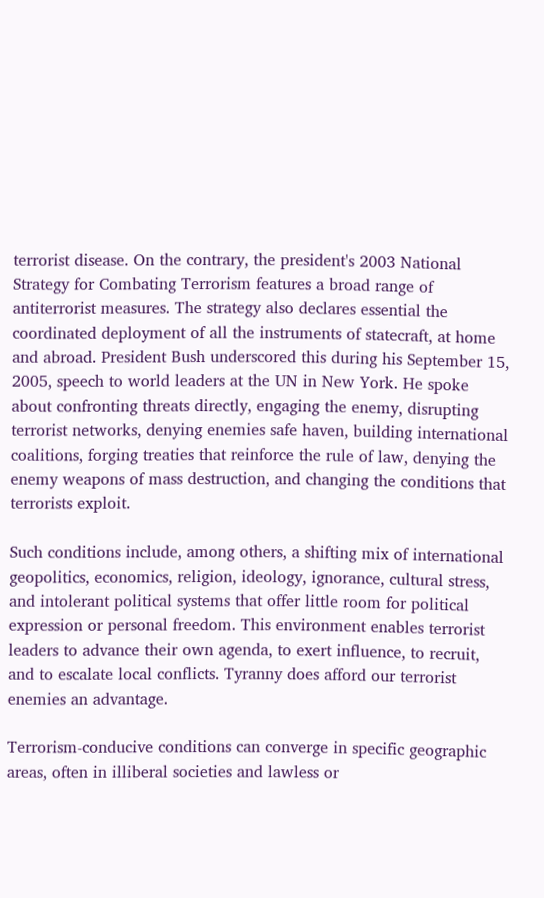terrorist disease. On the contrary, the president's 2003 National Strategy for Combating Terrorism features a broad range of antiterrorist measures. The strategy also declares essential the coordinated deployment of all the instruments of statecraft, at home and abroad. President Bush underscored this during his September 15, 2005, speech to world leaders at the UN in New York. He spoke about confronting threats directly, engaging the enemy, disrupting terrorist networks, denying enemies safe haven, building international coalitions, forging treaties that reinforce the rule of law, denying the enemy weapons of mass destruction, and changing the conditions that terrorists exploit.

Such conditions include, among others, a shifting mix of international geopolitics, economics, religion, ideology, ignorance, cultural stress, and intolerant political systems that offer little room for political expression or personal freedom. This environment enables terrorist leaders to advance their own agenda, to exert influence, to recruit, and to escalate local conflicts. Tyranny does afford our terrorist enemies an advantage.

Terrorism-conducive conditions can converge in specific geographic areas, often in illiberal societies and lawless or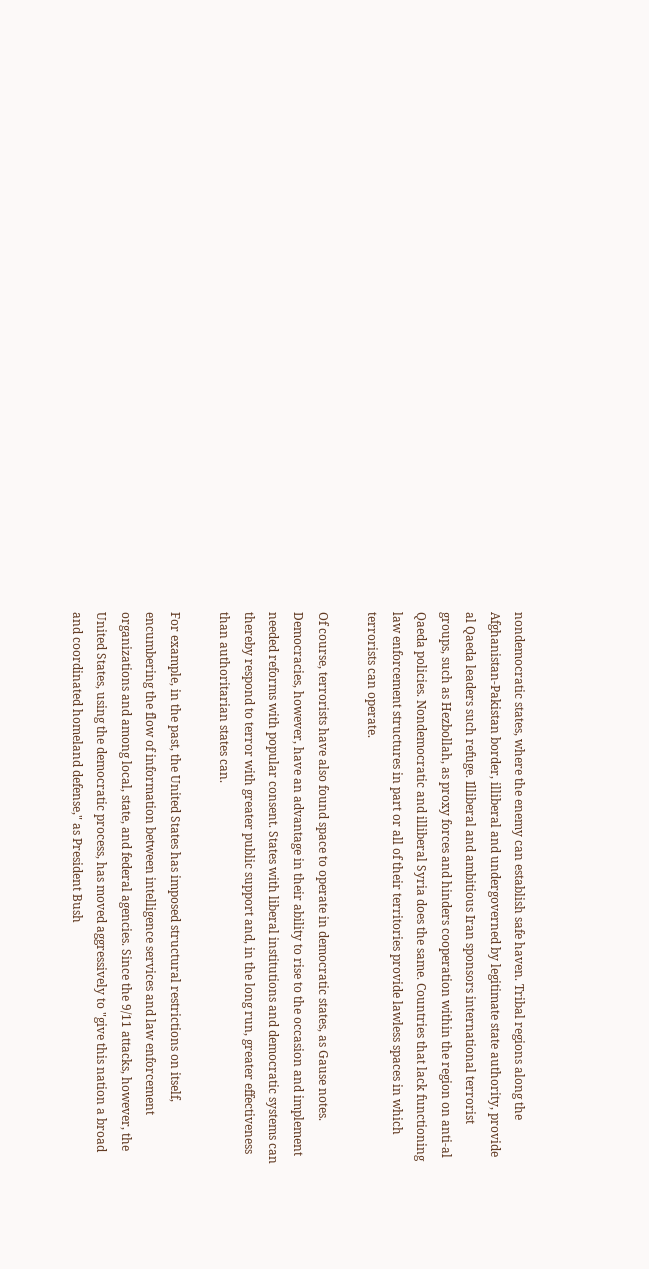nondemocratic states, where the enemy can establish safe haven. Tribal regions along the Afghanistan-Pakistan border, illiberal and undergoverned by legitimate state authority, provide al Qaeda leaders such refuge. Illiberal and ambitious Iran sponsors international terrorist groups, such as Hezbollah, as proxy forces and hinders cooperation within the region on anti-al Qaeda policies. Nondemocratic and illiberal Syria does the same. Countries that lack functioning law enforcement structures in part or all of their territories provide lawless spaces in which terrorists can operate.

Of course, terrorists have also found space to operate in democratic states, as Gause notes. Democracies, however, have an advantage in their ability to rise to the occasion and implement needed reforms with popular consent. States with liberal institutions and democratic systems can thereby respond to terror with greater public support and, in the long run, greater effectiveness than authoritarian states can.

For example, in the past, the United States has imposed structural restrictions on itself, encumbering the flow of information between intelligence services and law enforcement organizations and among local, state, and federal agencies. Since the 9/11 attacks, however, the United States, using the democratic process, has moved aggressively to "give this nation a broad and coordinated homeland defense," as President Bush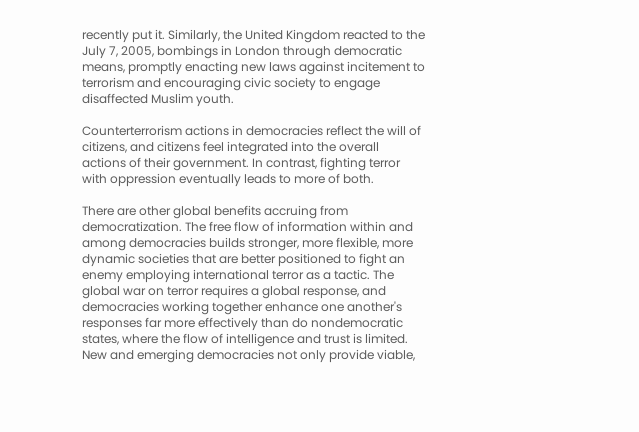recently put it. Similarly, the United Kingdom reacted to the July 7, 2005, bombings in London through democratic means, promptly enacting new laws against incitement to terrorism and encouraging civic society to engage disaffected Muslim youth.

Counterterrorism actions in democracies reflect the will of citizens, and citizens feel integrated into the overall actions of their government. In contrast, fighting terror with oppression eventually leads to more of both.

There are other global benefits accruing from democratization. The free flow of information within and among democracies builds stronger, more flexible, more dynamic societies that are better positioned to fight an enemy employing international terror as a tactic. The global war on terror requires a global response, and democracies working together enhance one another's responses far more effectively than do nondemocratic states, where the flow of intelligence and trust is limited. New and emerging democracies not only provide viable,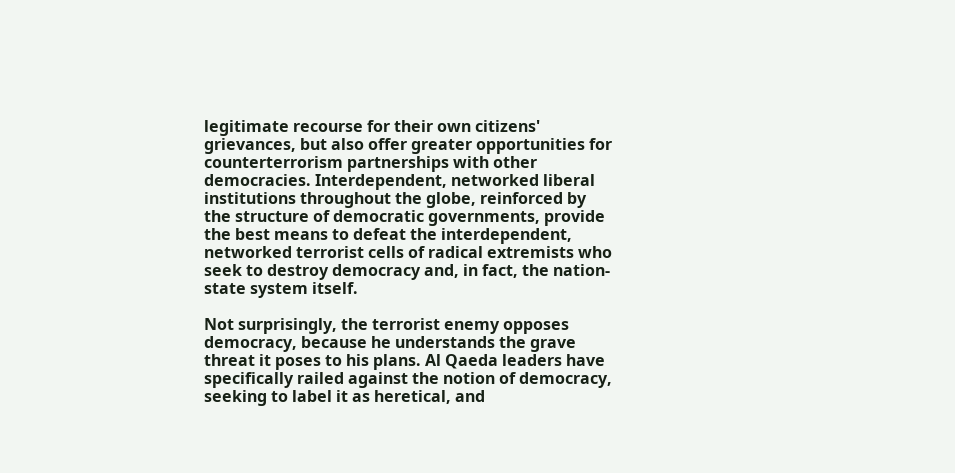legitimate recourse for their own citizens' grievances, but also offer greater opportunities for counterterrorism partnerships with other democracies. Interdependent, networked liberal institutions throughout the globe, reinforced by the structure of democratic governments, provide the best means to defeat the interdependent, networked terrorist cells of radical extremists who seek to destroy democracy and, in fact, the nation-state system itself.

Not surprisingly, the terrorist enemy opposes democracy, because he understands the grave threat it poses to his plans. Al Qaeda leaders have specifically railed against the notion of democracy, seeking to label it as heretical, and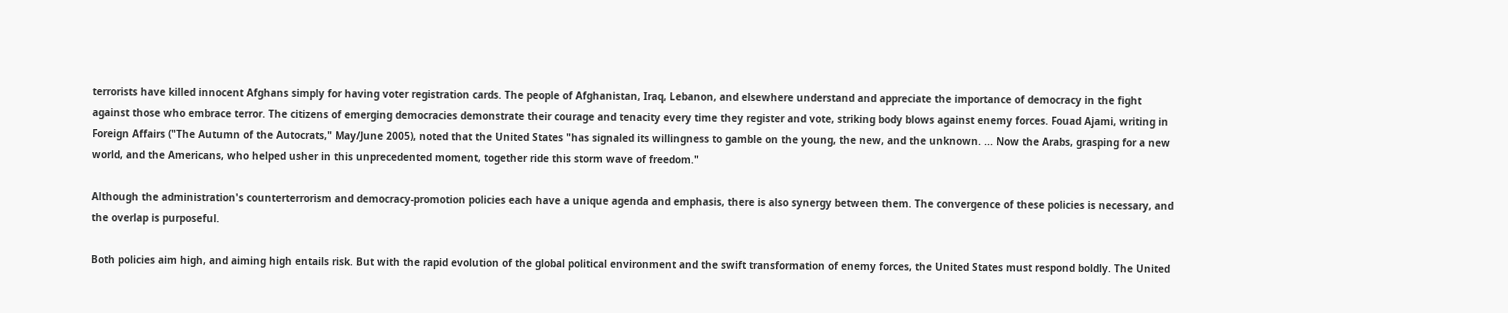terrorists have killed innocent Afghans simply for having voter registration cards. The people of Afghanistan, Iraq, Lebanon, and elsewhere understand and appreciate the importance of democracy in the fight against those who embrace terror. The citizens of emerging democracies demonstrate their courage and tenacity every time they register and vote, striking body blows against enemy forces. Fouad Ajami, writing in Foreign Affairs ("The Autumn of the Autocrats," May/June 2005), noted that the United States "has signaled its willingness to gamble on the young, the new, and the unknown. ... Now the Arabs, grasping for a new world, and the Americans, who helped usher in this unprecedented moment, together ride this storm wave of freedom."

Although the administration's counterterrorism and democracy-promotion policies each have a unique agenda and emphasis, there is also synergy between them. The convergence of these policies is necessary, and the overlap is purposeful.

Both policies aim high, and aiming high entails risk. But with the rapid evolution of the global political environment and the swift transformation of enemy forces, the United States must respond boldly. The United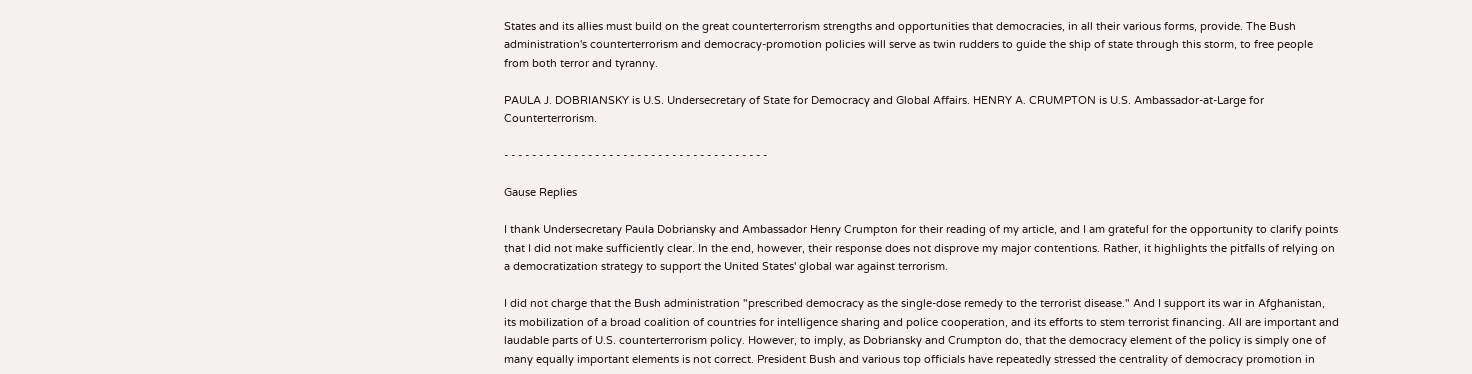States and its allies must build on the great counterterrorism strengths and opportunities that democracies, in all their various forms, provide. The Bush administration's counterterrorism and democracy-promotion policies will serve as twin rudders to guide the ship of state through this storm, to free people from both terror and tyranny.

PAULA J. DOBRIANSKY is U.S. Undersecretary of State for Democracy and Global Affairs. HENRY A. CRUMPTON is U.S. Ambassador-at-Large for Counterterrorism.

- - - - - - - - - - - - - - - - - - - - - - - - - - - - - - - - - - - - - -

Gause Replies

I thank Undersecretary Paula Dobriansky and Ambassador Henry Crumpton for their reading of my article, and I am grateful for the opportunity to clarify points that I did not make sufficiently clear. In the end, however, their response does not disprove my major contentions. Rather, it highlights the pitfalls of relying on a democratization strategy to support the United States' global war against terrorism.

I did not charge that the Bush administration "prescribed democracy as the single-dose remedy to the terrorist disease." And I support its war in Afghanistan, its mobilization of a broad coalition of countries for intelligence sharing and police cooperation, and its efforts to stem terrorist financing. All are important and laudable parts of U.S. counterterrorism policy. However, to imply, as Dobriansky and Crumpton do, that the democracy element of the policy is simply one of many equally important elements is not correct. President Bush and various top officials have repeatedly stressed the centrality of democracy promotion in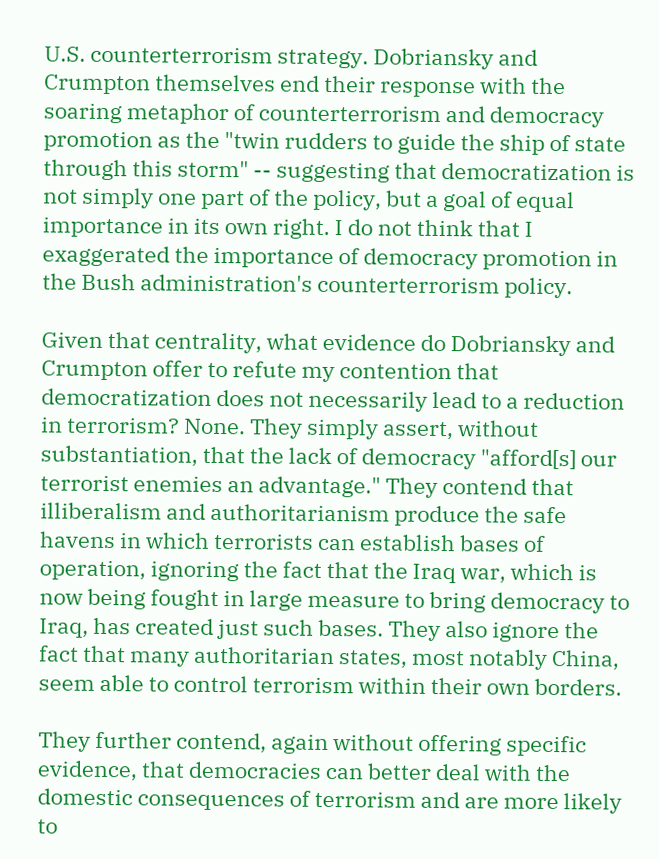U.S. counterterrorism strategy. Dobriansky and Crumpton themselves end their response with the soaring metaphor of counterterrorism and democracy promotion as the "twin rudders to guide the ship of state through this storm" -- suggesting that democratization is not simply one part of the policy, but a goal of equal importance in its own right. I do not think that I exaggerated the importance of democracy promotion in the Bush administration's counterterrorism policy.

Given that centrality, what evidence do Dobriansky and Crumpton offer to refute my contention that democratization does not necessarily lead to a reduction in terrorism? None. They simply assert, without substantiation, that the lack of democracy "afford[s] our terrorist enemies an advantage." They contend that illiberalism and authoritarianism produce the safe havens in which terrorists can establish bases of operation, ignoring the fact that the Iraq war, which is now being fought in large measure to bring democracy to Iraq, has created just such bases. They also ignore the fact that many authoritarian states, most notably China, seem able to control terrorism within their own borders.

They further contend, again without offering specific evidence, that democracies can better deal with the domestic consequences of terrorism and are more likely to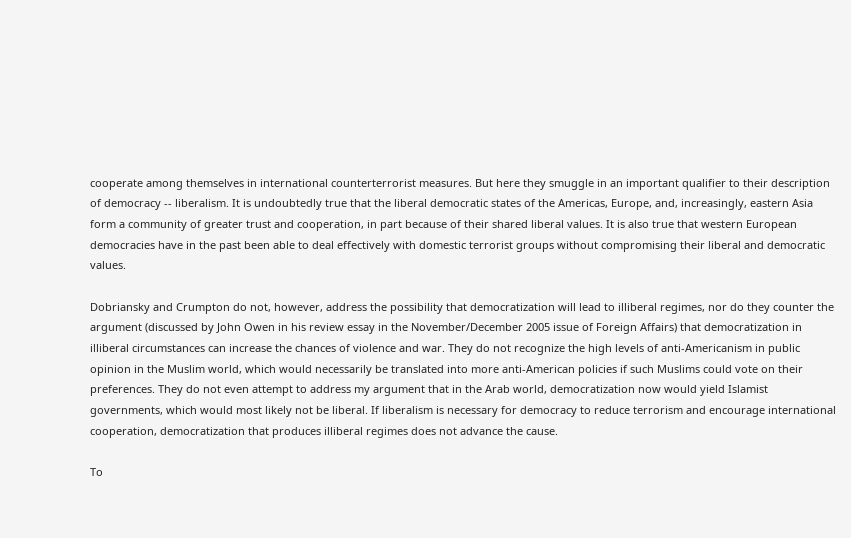cooperate among themselves in international counterterrorist measures. But here they smuggle in an important qualifier to their description of democracy -- liberalism. It is undoubtedly true that the liberal democratic states of the Americas, Europe, and, increasingly, eastern Asia form a community of greater trust and cooperation, in part because of their shared liberal values. It is also true that western European democracies have in the past been able to deal effectively with domestic terrorist groups without compromising their liberal and democratic values.

Dobriansky and Crumpton do not, however, address the possibility that democratization will lead to illiberal regimes, nor do they counter the argument (discussed by John Owen in his review essay in the November/December 2005 issue of Foreign Affairs) that democratization in illiberal circumstances can increase the chances of violence and war. They do not recognize the high levels of anti-Americanism in public opinion in the Muslim world, which would necessarily be translated into more anti-American policies if such Muslims could vote on their preferences. They do not even attempt to address my argument that in the Arab world, democratization now would yield Islamist governments, which would most likely not be liberal. If liberalism is necessary for democracy to reduce terrorism and encourage international cooperation, democratization that produces illiberal regimes does not advance the cause.

To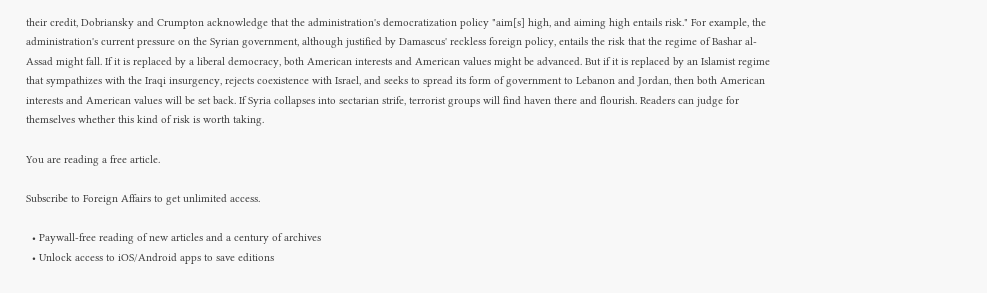their credit, Dobriansky and Crumpton acknowledge that the administration's democratization policy "aim[s] high, and aiming high entails risk." For example, the administration's current pressure on the Syrian government, although justified by Damascus' reckless foreign policy, entails the risk that the regime of Bashar al-Assad might fall. If it is replaced by a liberal democracy, both American interests and American values might be advanced. But if it is replaced by an Islamist regime that sympathizes with the Iraqi insurgency, rejects coexistence with Israel, and seeks to spread its form of government to Lebanon and Jordan, then both American interests and American values will be set back. If Syria collapses into sectarian strife, terrorist groups will find haven there and flourish. Readers can judge for themselves whether this kind of risk is worth taking.

You are reading a free article.

Subscribe to Foreign Affairs to get unlimited access.

  • Paywall-free reading of new articles and a century of archives
  • Unlock access to iOS/Android apps to save editions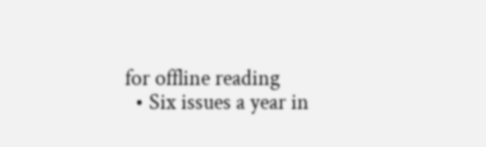for offline reading
  • Six issues a year in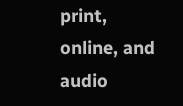print, online, and audio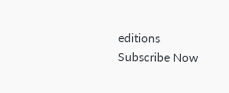editions
Subscribe Now